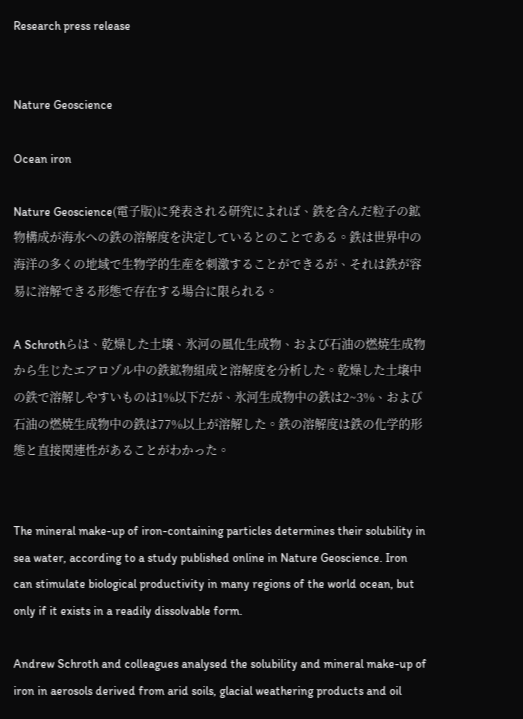Research press release


Nature Geoscience

Ocean iron

Nature Geoscience(電子版)に発表される研究によれば、鉄を含んだ粒子の鉱物構成が海水への鉄の溶解度を決定しているとのことである。鉄は世界中の海洋の多くの地域で生物学的生産を刺激することができるが、それは鉄が容易に溶解できる形態で存在する場合に限られる。

A Schrothらは、乾燥した土壌、氷河の風化生成物、および石油の燃焼生成物から生じたエアロゾル中の鉄鉱物組成と溶解度を分析した。乾燥した土壌中の鉄で溶解しやすいものは1%以下だが、氷河生成物中の鉄は2~3%、および石油の燃焼生成物中の鉄は77%以上が溶解した。鉄の溶解度は鉄の化学的形態と直接関連性があることがわかった。


The mineral make-up of iron-containing particles determines their solubility in sea water, according to a study published online in Nature Geoscience. Iron can stimulate biological productivity in many regions of the world ocean, but only if it exists in a readily dissolvable form.

Andrew Schroth and colleagues analysed the solubility and mineral make-up of iron in aerosols derived from arid soils, glacial weathering products and oil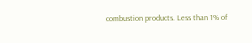combustion products. Less than 1% of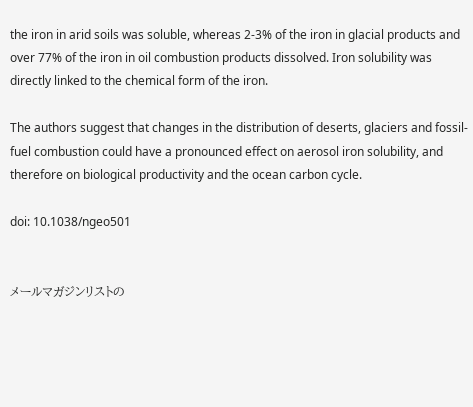the iron in arid soils was soluble, whereas 2-3% of the iron in glacial products and over 77% of the iron in oil combustion products dissolved. Iron solubility was directly linked to the chemical form of the iron.

The authors suggest that changes in the distribution of deserts, glaciers and fossil-fuel combustion could have a pronounced effect on aerosol iron solubility, and therefore on biological productivity and the ocean carbon cycle.

doi: 10.1038/ngeo501


メールマガジンリストの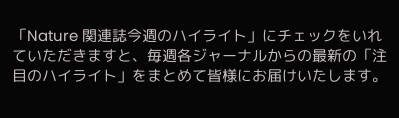「Nature 関連誌今週のハイライト」にチェックをいれていただきますと、毎週各ジャーナルからの最新の「注目のハイライト」をまとめて皆様にお届けいたします。